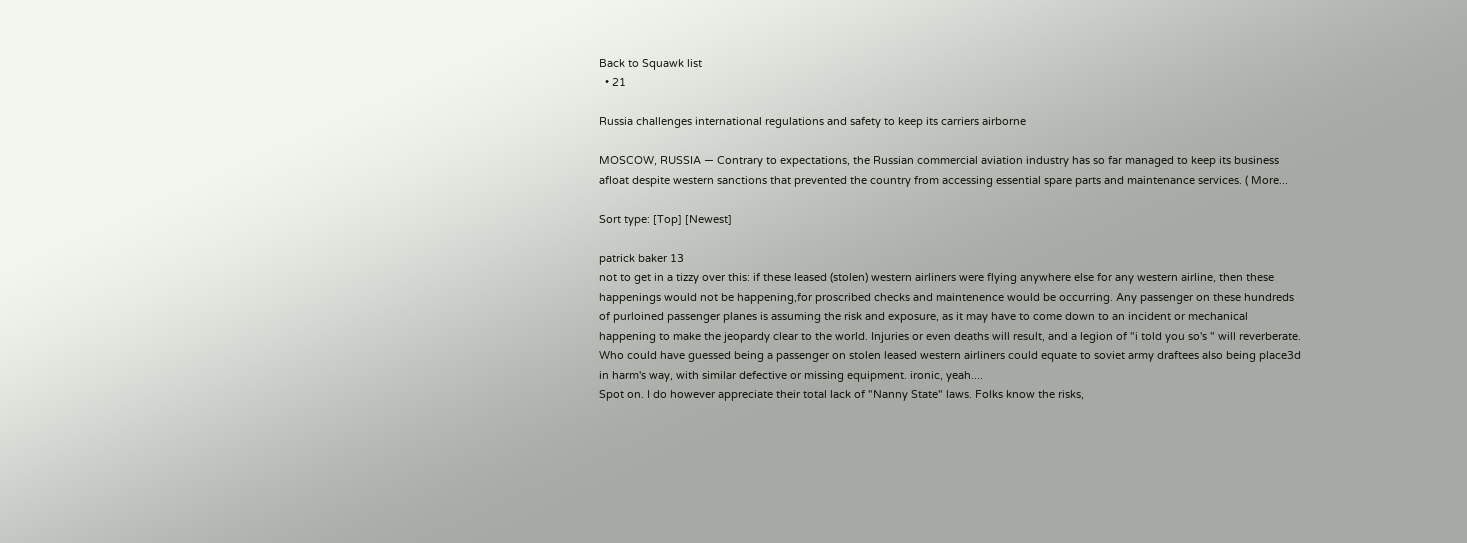Back to Squawk list
  • 21

Russia challenges international regulations and safety to keep its carriers airborne

MOSCOW, RUSSIA — Contrary to expectations, the Russian commercial aviation industry has so far managed to keep its business afloat despite western sanctions that prevented the country from accessing essential spare parts and maintenance services. ( More...

Sort type: [Top] [Newest]

patrick baker 13
not to get in a tizzy over this: if these leased (stolen) western airliners were flying anywhere else for any western airline, then these happenings would not be happening,for proscribed checks and maintenence would be occurring. Any passenger on these hundreds of purloined passenger planes is assuming the risk and exposure, as it may have to come down to an incident or mechanical happening to make the jeopardy clear to the world. Injuries or even deaths will result, and a legion of "i told you so's " will reverberate. Who could have guessed being a passenger on stolen leased western airliners could equate to soviet army draftees also being place3d in harm's way, with similar defective or missing equipment. ironic, yeah....
Spot on. I do however appreciate their total lack of "Nanny State" laws. Folks know the risks,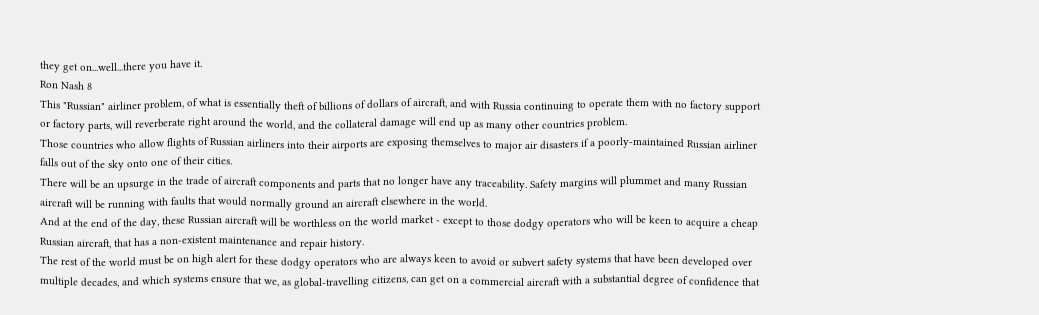they get on...well...there you have it.
Ron Nash 8
This "Russian" airliner problem, of what is essentially theft of billions of dollars of aircraft, and with Russia continuing to operate them with no factory support or factory parts, will reverberate right around the world, and the collateral damage will end up as many other countries problem.
Those countries who allow flights of Russian airliners into their airports are exposing themselves to major air disasters if a poorly-maintained Russian airliner falls out of the sky onto one of their cities.
There will be an upsurge in the trade of aircraft components and parts that no longer have any traceability. Safety margins will plummet and many Russian aircraft will be running with faults that would normally ground an aircraft elsewhere in the world.
And at the end of the day, these Russian aircraft will be worthless on the world market - except to those dodgy operators who will be keen to acquire a cheap Russian aircraft, that has a non-existent maintenance and repair history.
The rest of the world must be on high alert for these dodgy operators who are always keen to avoid or subvert safety systems that have been developed over multiple decades, and which systems ensure that we, as global-travelling citizens, can get on a commercial aircraft with a substantial degree of confidence that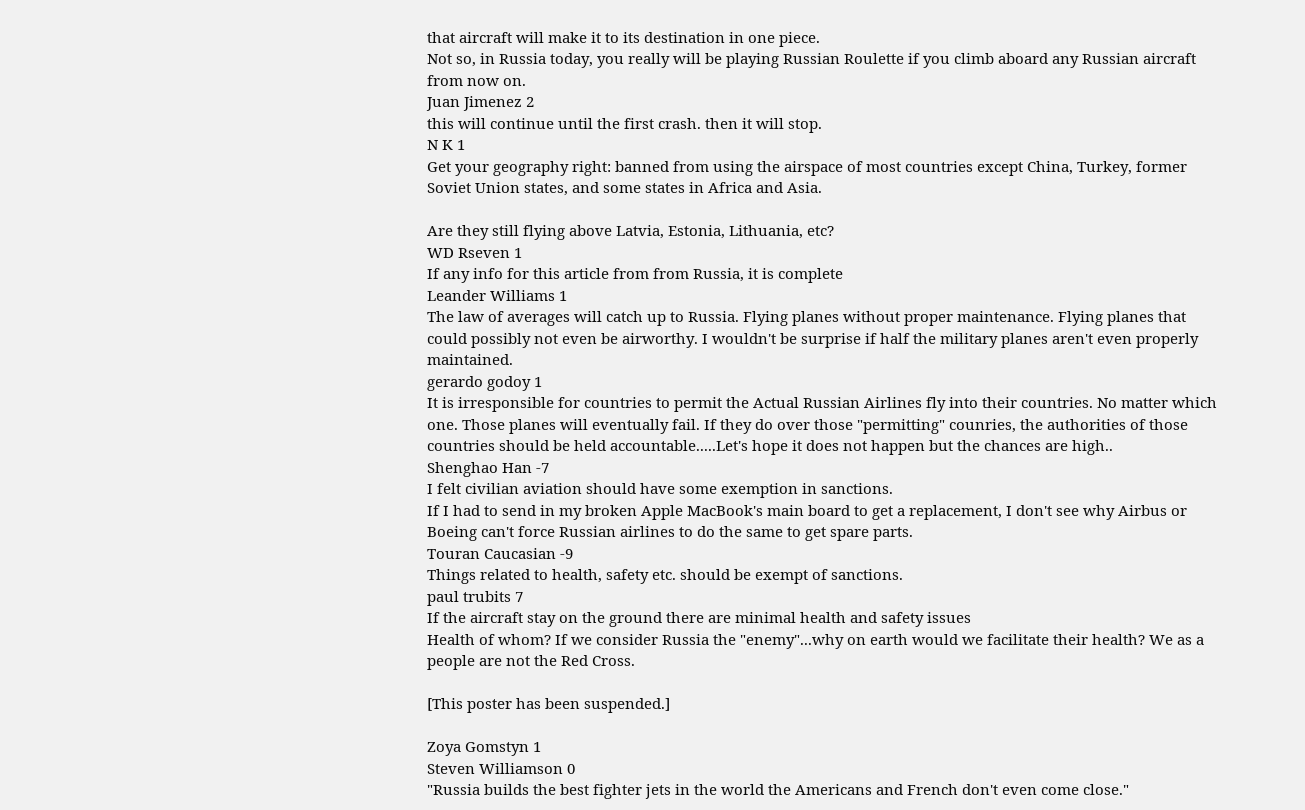that aircraft will make it to its destination in one piece.
Not so, in Russia today, you really will be playing Russian Roulette if you climb aboard any Russian aircraft from now on.
Juan Jimenez 2
this will continue until the first crash. then it will stop.
N K 1
Get your geography right: banned from using the airspace of most countries except China, Turkey, former Soviet Union states, and some states in Africa and Asia.

Are they still flying above Latvia, Estonia, Lithuania, etc?
WD Rseven 1
If any info for this article from from Russia, it is complete
Leander Williams 1
The law of averages will catch up to Russia. Flying planes without proper maintenance. Flying planes that could possibly not even be airworthy. I wouldn't be surprise if half the military planes aren't even properly maintained.
gerardo godoy 1
It is irresponsible for countries to permit the Actual Russian Airlines fly into their countries. No matter which one. Those planes will eventually fail. If they do over those "permitting" counries, the authorities of those countries should be held accountable.....Let's hope it does not happen but the chances are high..
Shenghao Han -7
I felt civilian aviation should have some exemption in sanctions.
If I had to send in my broken Apple MacBook's main board to get a replacement, I don't see why Airbus or Boeing can't force Russian airlines to do the same to get spare parts.
Touran Caucasian -9
Things related to health, safety etc. should be exempt of sanctions.
paul trubits 7
If the aircraft stay on the ground there are minimal health and safety issues
Health of whom? If we consider Russia the "enemy"...why on earth would we facilitate their health? We as a people are not the Red Cross.

[This poster has been suspended.]

Zoya Gomstyn 1
Steven Williamson 0
"Russia builds the best fighter jets in the world the Americans and French don't even come close."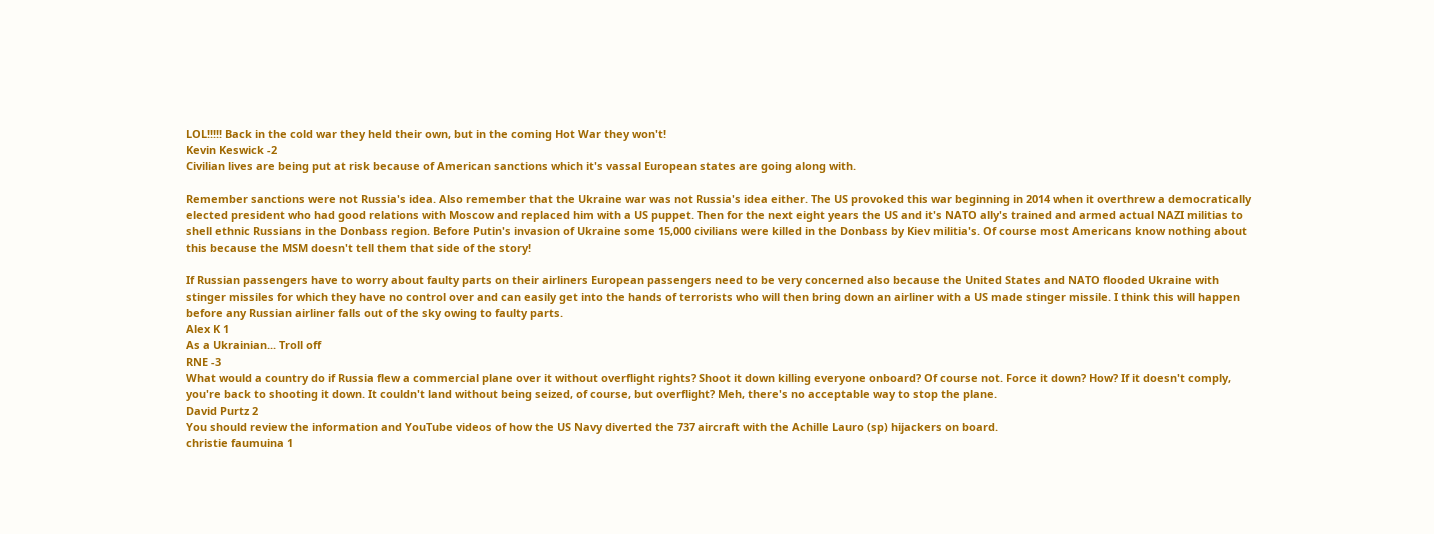LOL!!!!! Back in the cold war they held their own, but in the coming Hot War they won't!
Kevin Keswick -2
Civilian lives are being put at risk because of American sanctions which it's vassal European states are going along with.

Remember sanctions were not Russia's idea. Also remember that the Ukraine war was not Russia's idea either. The US provoked this war beginning in 2014 when it overthrew a democratically elected president who had good relations with Moscow and replaced him with a US puppet. Then for the next eight years the US and it's NATO ally's trained and armed actual NAZI militias to shell ethnic Russians in the Donbass region. Before Putin's invasion of Ukraine some 15,000 civilians were killed in the Donbass by Kiev militia's. Of course most Americans know nothing about this because the MSM doesn't tell them that side of the story!

If Russian passengers have to worry about faulty parts on their airliners European passengers need to be very concerned also because the United States and NATO flooded Ukraine with stinger missiles for which they have no control over and can easily get into the hands of terrorists who will then bring down an airliner with a US made stinger missile. I think this will happen before any Russian airliner falls out of the sky owing to faulty parts.
Alex K 1
As a Ukrainian... Troll off
RNE -3
What would a country do if Russia flew a commercial plane over it without overflight rights? Shoot it down killing everyone onboard? Of course not. Force it down? How? If it doesn't comply, you're back to shooting it down. It couldn't land without being seized, of course, but overflight? Meh, there's no acceptable way to stop the plane.
David Purtz 2
You should review the information and YouTube videos of how the US Navy diverted the 737 aircraft with the Achille Lauro (sp) hijackers on board.
christie faumuina 1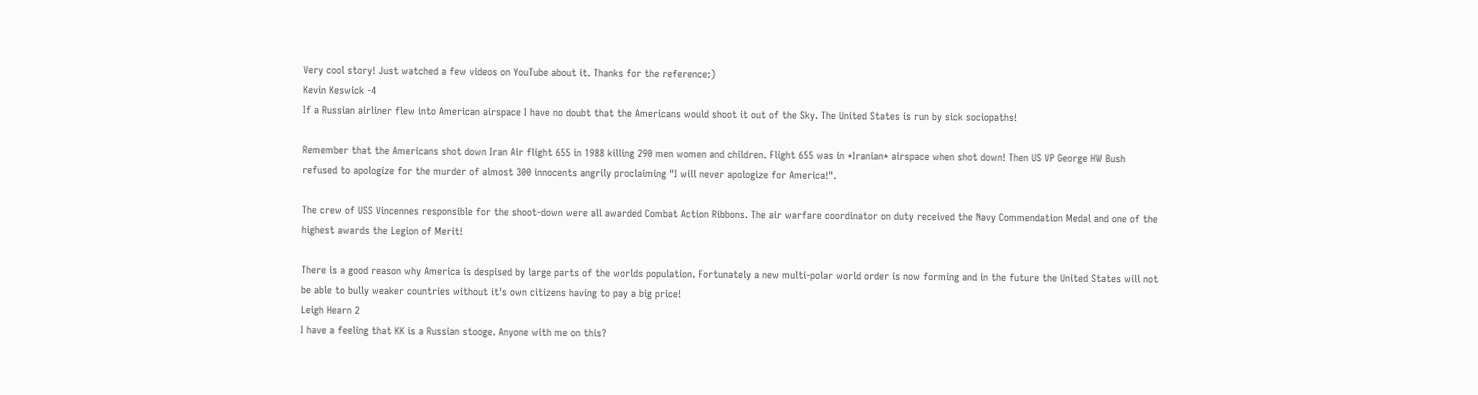Very cool story! Just watched a few videos on YouTube about it. Thanks for the reference:)
Kevin Keswick -4
If a Russian airliner flew into American airspace I have no doubt that the Americans would shoot it out of the Sky. The United States is run by sick sociopaths!

Remember that the Americans shot down Iran Air flight 655 in 1988 killing 290 men women and children. Flight 655 was in *Iranian* airspace when shot down! Then US VP George HW Bush refused to apologize for the murder of almost 300 innocents angrily proclaiming "I will never apologize for America!".

The crew of USS Vincennes responsible for the shoot-down were all awarded Combat Action Ribbons. The air warfare coordinator on duty received the Navy Commendation Medal and one of the highest awards the Legion of Merit!

There is a good reason why America is despised by large parts of the worlds population. Fortunately a new multi-polar world order is now forming and in the future the United States will not be able to bully weaker countries without it's own citizens having to pay a big price!
Leigh Hearn 2
I have a feeling that KK is a Russian stooge. Anyone with me on this?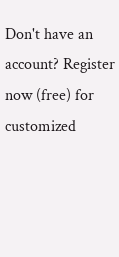Don't have an account? Register now (free) for customized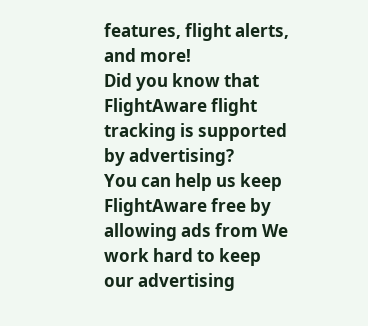features, flight alerts, and more!
Did you know that FlightAware flight tracking is supported by advertising?
You can help us keep FlightAware free by allowing ads from We work hard to keep our advertising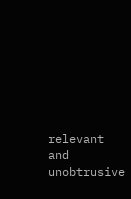relevant and unobtrusive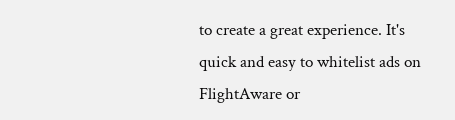to create a great experience. It's quick and easy to whitelist ads on FlightAware or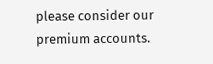please consider our premium accounts.